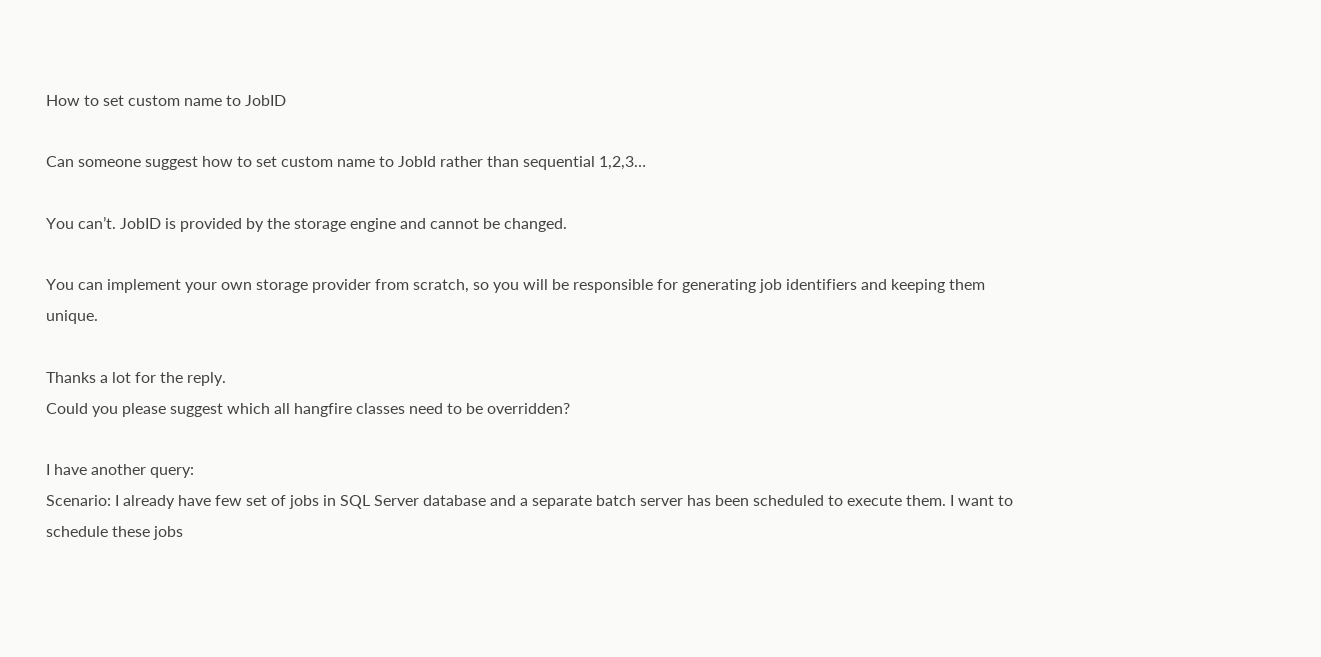How to set custom name to JobID

Can someone suggest how to set custom name to JobId rather than sequential 1,2,3…

You can’t. JobID is provided by the storage engine and cannot be changed.

You can implement your own storage provider from scratch, so you will be responsible for generating job identifiers and keeping them unique.

Thanks a lot for the reply.
Could you please suggest which all hangfire classes need to be overridden?

I have another query:
Scenario: I already have few set of jobs in SQL Server database and a separate batch server has been scheduled to execute them. I want to schedule these jobs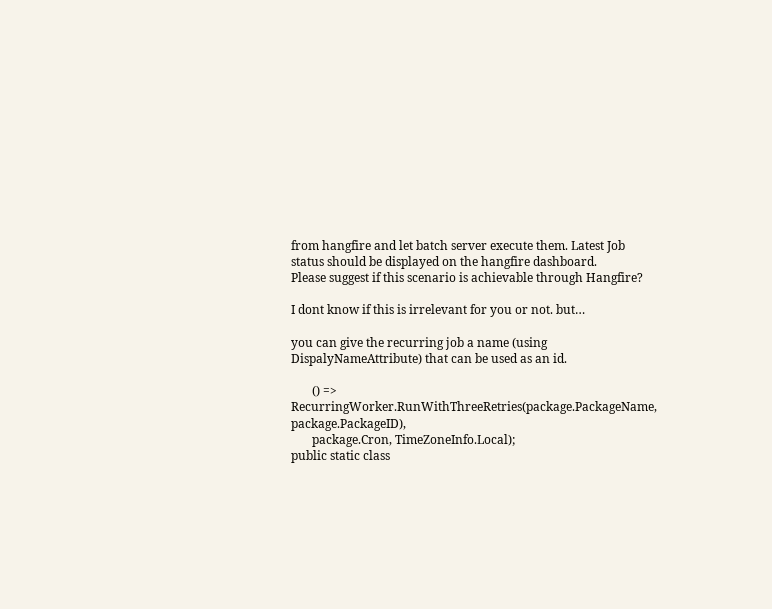from hangfire and let batch server execute them. Latest Job status should be displayed on the hangfire dashboard.
Please suggest if this scenario is achievable through Hangfire?

I dont know if this is irrelevant for you or not. but…

you can give the recurring job a name (using DispalyNameAttribute) that can be used as an id.

       () => RecurringWorker.RunWithThreeRetries(package.PackageName, package.PackageID),
       package.Cron, TimeZoneInfo.Local);
public static class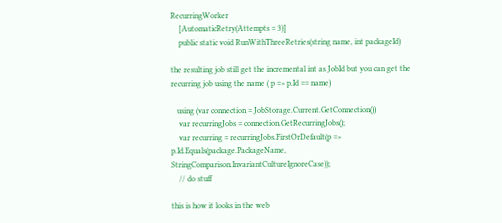RecurringWorker
    [AutomaticRetry(Attempts = 3)]
    public static void RunWithThreeRetries(string name, int packageId)

the resulting job still get the incremental int as JobId but you can get the recurring job using the name ( p => p.Id == name)

   using (var connection = JobStorage.Current.GetConnection())
    var recurringJobs = connection.GetRecurringJobs();
    var recurring = recurringJobs.FirstOrDefault(p => p.Id.Equals(package.PackageName, StringComparison.InvariantCultureIgnoreCase));
    // do stuff

this is how it looks in the web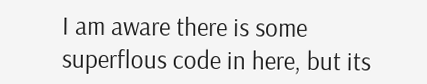I am aware there is some superflous code in here, but its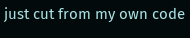just cut from my own code